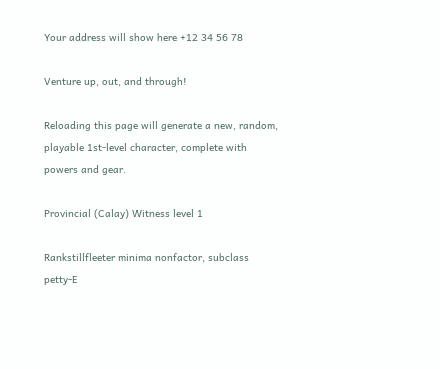Your address will show here +12 34 56 78

Venture up, out, and through!

Reloading this page will generate a new, random, playable 1st-level character, complete with powers and gear.

Provincial (Calay) Witness level 1

Rankstillfleeter minima nonfactor, subclass petty-E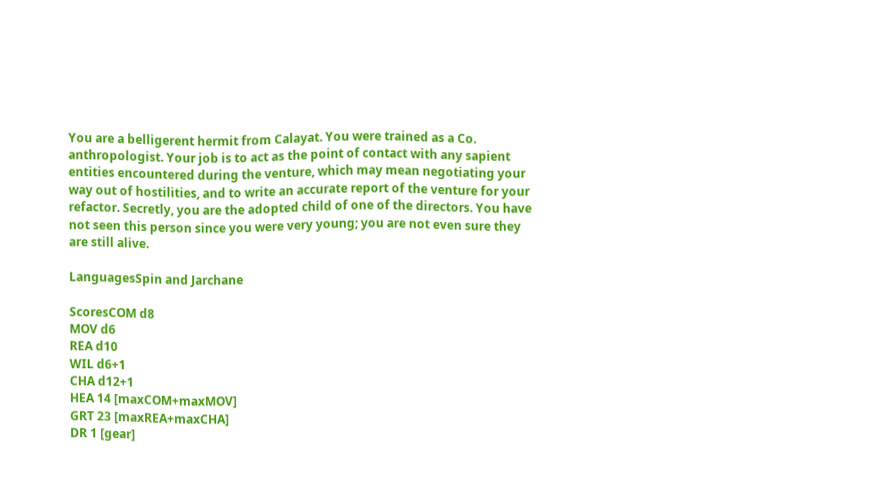You are a belligerent hermit from Calayat. You were trained as a Co. anthropologist. Your job is to act as the point of contact with any sapient entities encountered during the venture, which may mean negotiating your way out of hostilities, and to write an accurate report of the venture for your refactor. Secretly, you are the adopted child of one of the directors. You have not seen this person since you were very young; you are not even sure they are still alive.

LanguagesSpin and Jarchane

ScoresCOM d8
MOV d6
REA d10
WIL d6+1
CHA d12+1
HEA 14 [maxCOM+maxMOV]
GRT 23 [maxREA+maxCHA]
DR 1 [gear]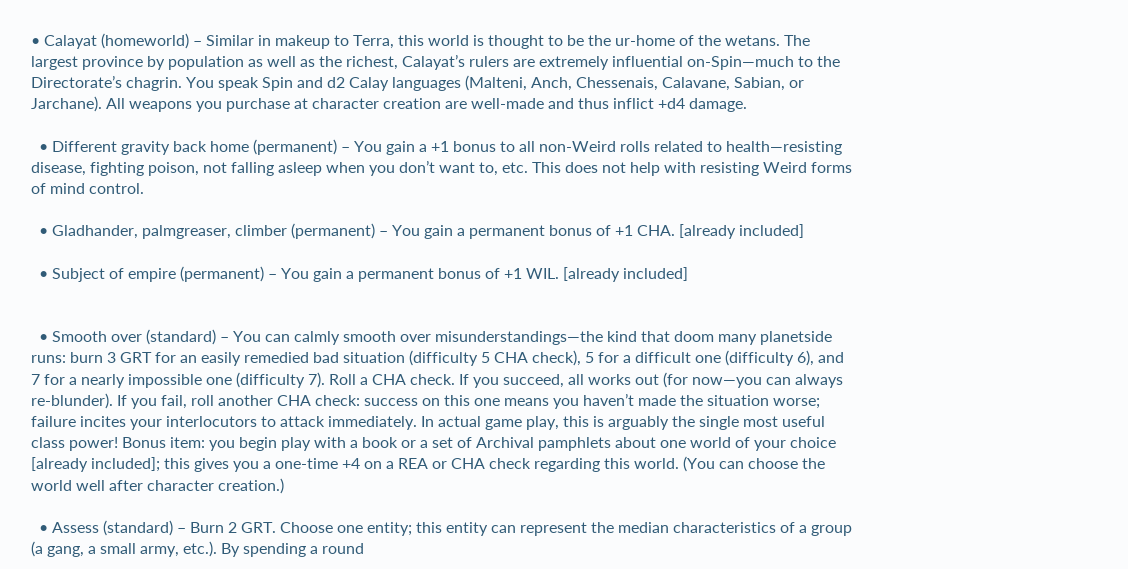• Calayat (homeworld) – Similar in makeup to Terra, this world is thought to be the ur-home of the wetans. The largest province by population as well as the richest, Calayat’s rulers are extremely influential on-Spin—much to the Directorate’s chagrin. You speak Spin and d2 Calay languages (Malteni, Anch, Chessenais, Calavane, Sabian, or Jarchane). All weapons you purchase at character creation are well-made and thus inflict +d4 damage.

  • Different gravity back home (permanent) – You gain a +1 bonus to all non-Weird rolls related to health—resisting disease, fighting poison, not falling asleep when you don’t want to, etc. This does not help with resisting Weird forms of mind control.

  • Gladhander, palmgreaser, climber (permanent) – You gain a permanent bonus of +1 CHA. [already included]

  • Subject of empire (permanent) – You gain a permanent bonus of +1 WIL. [already included]


  • Smooth over (standard) – You can calmly smooth over misunderstandings—the kind that doom many planetside runs: burn 3 GRT for an easily remedied bad situation (difficulty 5 CHA check), 5 for a difficult one (difficulty 6), and 7 for a nearly impossible one (difficulty 7). Roll a CHA check. If you succeed, all works out (for now—you can always re-blunder). If you fail, roll another CHA check: success on this one means you haven’t made the situation worse; failure incites your interlocutors to attack immediately. In actual game play, this is arguably the single most useful class power! Bonus item: you begin play with a book or a set of Archival pamphlets about one world of your choice [already included]; this gives you a one-time +4 on a REA or CHA check regarding this world. (You can choose the world well after character creation.)

  • Assess (standard) – Burn 2 GRT. Choose one entity; this entity can represent the median characteristics of a group (a gang, a small army, etc.). By spending a round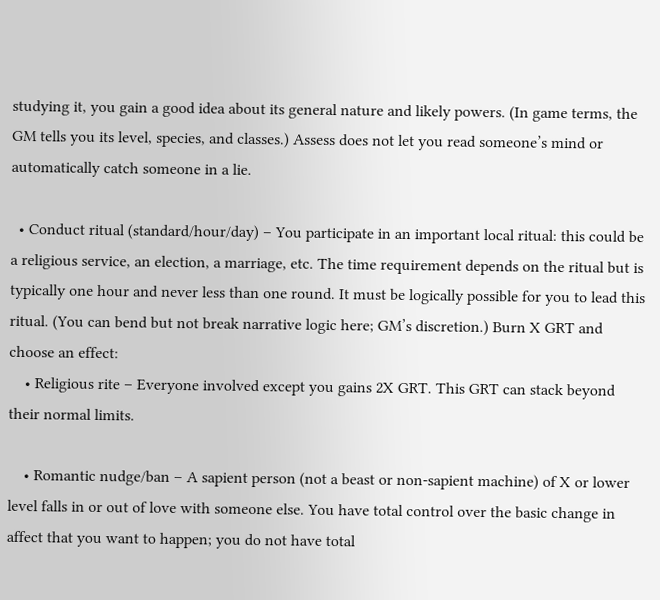studying it, you gain a good idea about its general nature and likely powers. (In game terms, the GM tells you its level, species, and classes.) Assess does not let you read someone’s mind or automatically catch someone in a lie.

  • Conduct ritual (standard/hour/day) – You participate in an important local ritual: this could be a religious service, an election, a marriage, etc. The time requirement depends on the ritual but is typically one hour and never less than one round. It must be logically possible for you to lead this ritual. (You can bend but not break narrative logic here; GM’s discretion.) Burn X GRT and choose an effect:
    • Religious rite – Everyone involved except you gains 2X GRT. This GRT can stack beyond their normal limits.

    • Romantic nudge/ban – A sapient person (not a beast or non-sapient machine) of X or lower level falls in or out of love with someone else. You have total control over the basic change in affect that you want to happen; you do not have total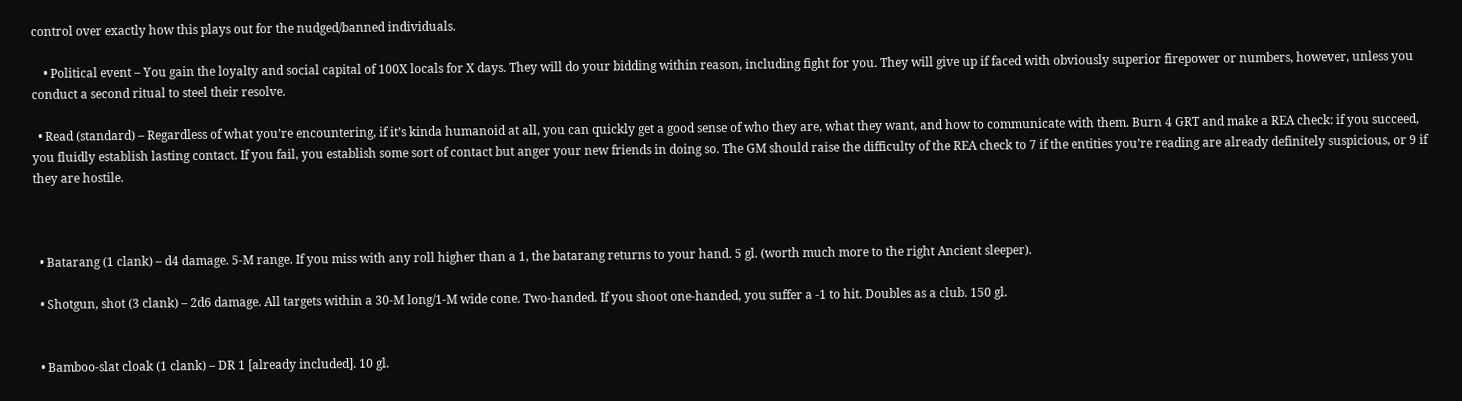control over exactly how this plays out for the nudged/banned individuals.

    • Political event – You gain the loyalty and social capital of 100X locals for X days. They will do your bidding within reason, including fight for you. They will give up if faced with obviously superior firepower or numbers, however, unless you conduct a second ritual to steel their resolve.

  • Read (standard) – Regardless of what you’re encountering, if it’s kinda humanoid at all, you can quickly get a good sense of who they are, what they want, and how to communicate with them. Burn 4 GRT and make a REA check: if you succeed, you fluidly establish lasting contact. If you fail, you establish some sort of contact but anger your new friends in doing so. The GM should raise the difficulty of the REA check to 7 if the entities you’re reading are already definitely suspicious, or 9 if they are hostile.



  • Batarang (1 clank) – d4 damage. 5-M range. If you miss with any roll higher than a 1, the batarang returns to your hand. 5 gl. (worth much more to the right Ancient sleeper).

  • Shotgun, shot (3 clank) – 2d6 damage. All targets within a 30-M long/1-M wide cone. Two-handed. If you shoot one-handed, you suffer a -1 to hit. Doubles as a club. 150 gl.


  • Bamboo-slat cloak (1 clank) – DR 1 [already included]. 10 gl.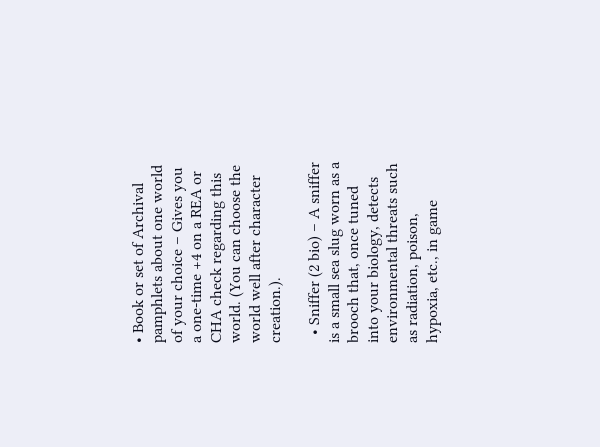• Book or set of Archival pamphlets about one world of your choice – Gives you a one-time +4 on a REA or CHA check regarding this world. (You can choose the world well after character creation.).

  • Sniffer (2 bio) – A sniffer is a small sea slug worn as a brooch that, once tuned into your biology, detects environmental threats such as radiation, poison, hypoxia, etc., in game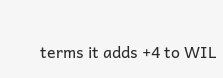terms it adds +4 to WIL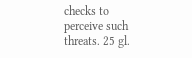checks to perceive such threats. 25 gl.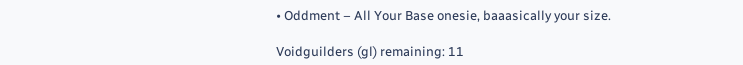• Oddment – All Your Base onesie, baaasically your size.

Voidguilders (gl) remaining: 11